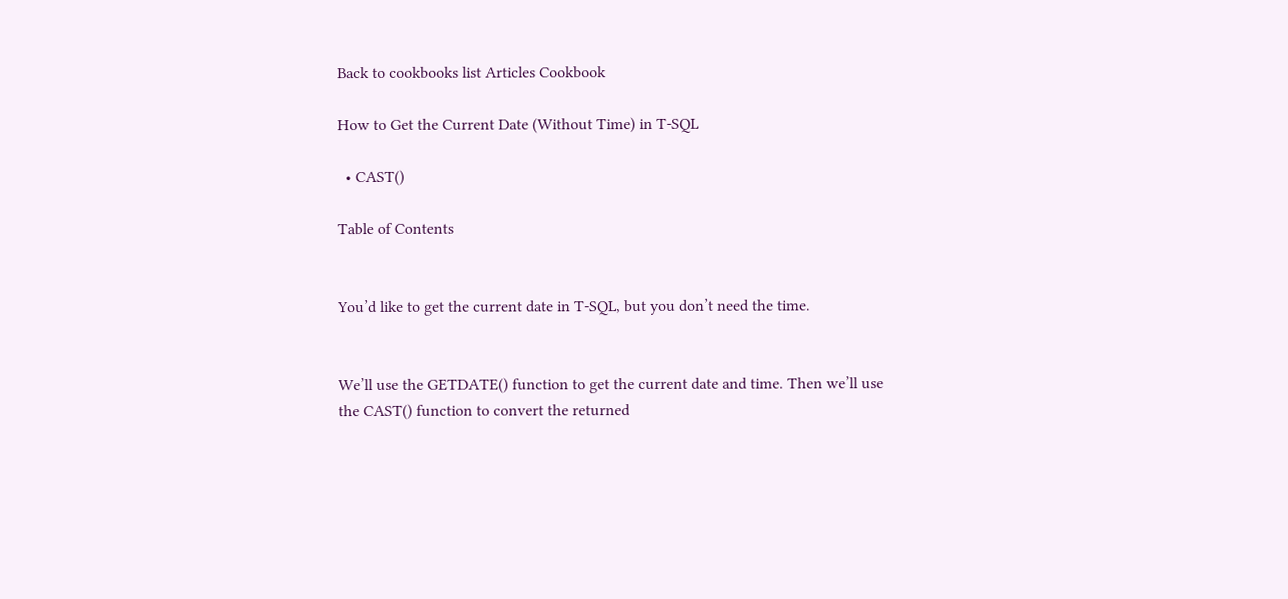Back to cookbooks list Articles Cookbook

How to Get the Current Date (Without Time) in T-SQL

  • CAST()

Table of Contents


You’d like to get the current date in T-SQL, but you don’t need the time.


We’ll use the GETDATE() function to get the current date and time. Then we’ll use the CAST() function to convert the returned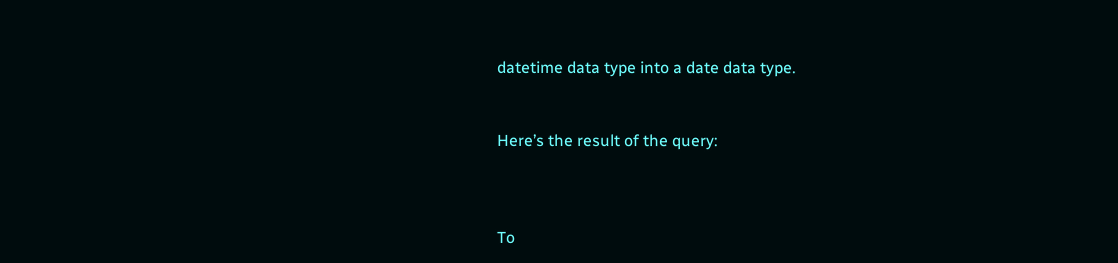datetime data type into a date data type.


Here’s the result of the query:



To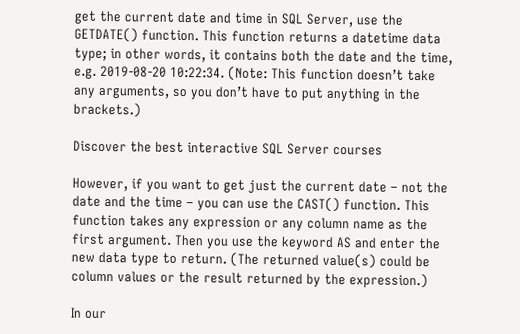get the current date and time in SQL Server, use the GETDATE() function. This function returns a datetime data type; in other words, it contains both the date and the time, e.g. 2019-08-20 10:22:34. (Note: This function doesn’t take any arguments, so you don’t have to put anything in the brackets.)

Discover the best interactive SQL Server courses

However, if you want to get just the current date – not the date and the time – you can use the CAST() function. This function takes any expression or any column name as the first argument. Then you use the keyword AS and enter the new data type to return. (The returned value(s) could be column values or the result returned by the expression.)

In our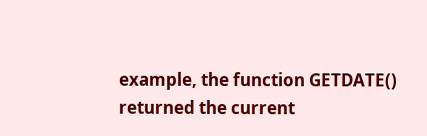example, the function GETDATE() returned the current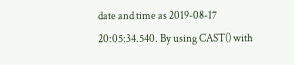date and time as 2019-08-17 20:05:34.540. By using CAST() with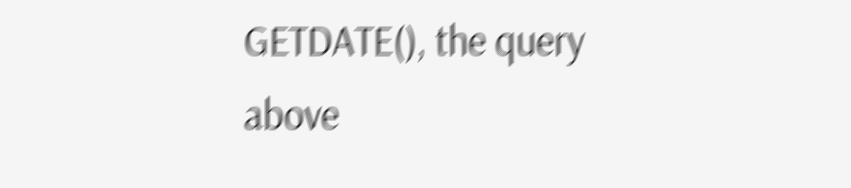GETDATE(), the query above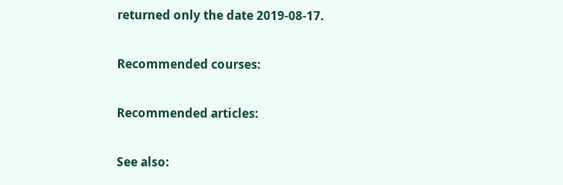returned only the date 2019-08-17.

Recommended courses:

Recommended articles:

See also: